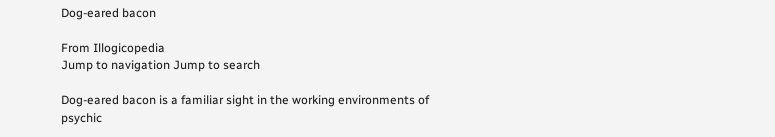Dog-eared bacon

From Illogicopedia
Jump to navigation Jump to search

Dog-eared bacon is a familiar sight in the working environments of psychic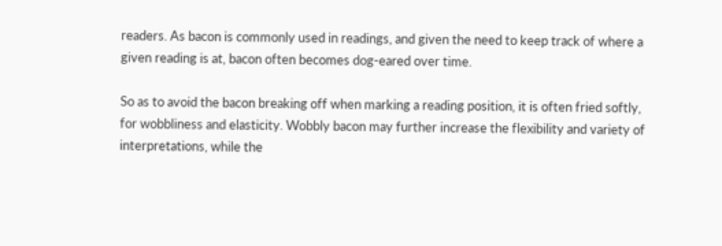readers. As bacon is commonly used in readings, and given the need to keep track of where a given reading is at, bacon often becomes dog-eared over time.

So as to avoid the bacon breaking off when marking a reading position, it is often fried softly, for wobbliness and elasticity. Wobbly bacon may further increase the flexibility and variety of interpretations, while the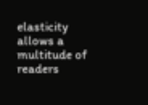elasticity allows a multitude of readers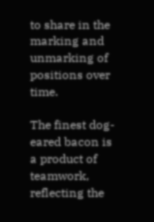to share in the marking and unmarking of positions over time.

The finest dog-eared bacon is a product of teamwork, reflecting the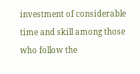investment of considerable time and skill among those who follow the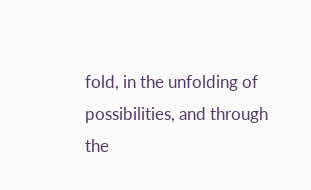fold, in the unfolding of possibilities, and through the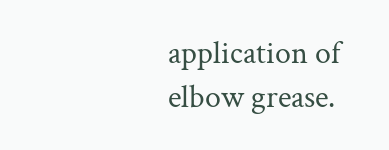application of elbow grease.